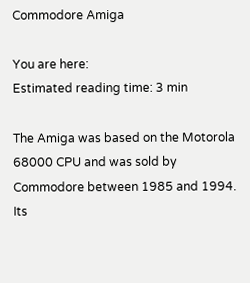Commodore Amiga

You are here:
Estimated reading time: 3 min

The Amiga was based on the Motorola 68000 CPU and was sold by Commodore between 1985 and 1994. Its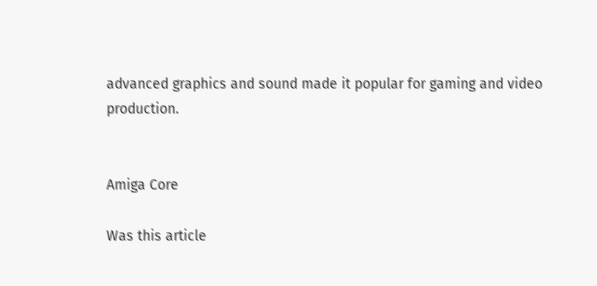advanced graphics and sound made it popular for gaming and video production.


Amiga Core

Was this article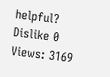helpful?
Dislike 0
Views: 3169